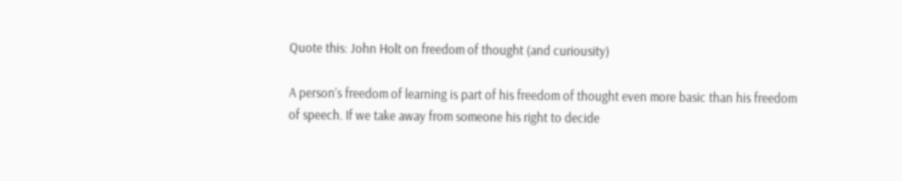Quote this: John Holt on freedom of thought (and curiousity)

A person’s freedom of learning is part of his freedom of thought even more basic than his freedom of speech. If we take away from someone his right to decide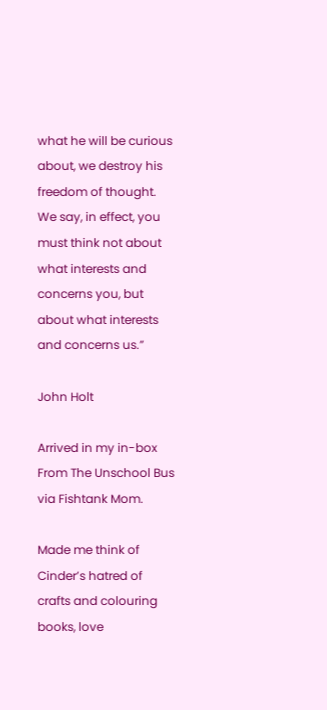what he will be curious about, we destroy his freedom of thought. We say, in effect, you must think not about what interests and concerns you, but about what interests and concerns us.”

John Holt

Arrived in my in-box From The Unschool Bus  via Fishtank Mom.

Made me think of Cinder’s hatred of crafts and colouring books, love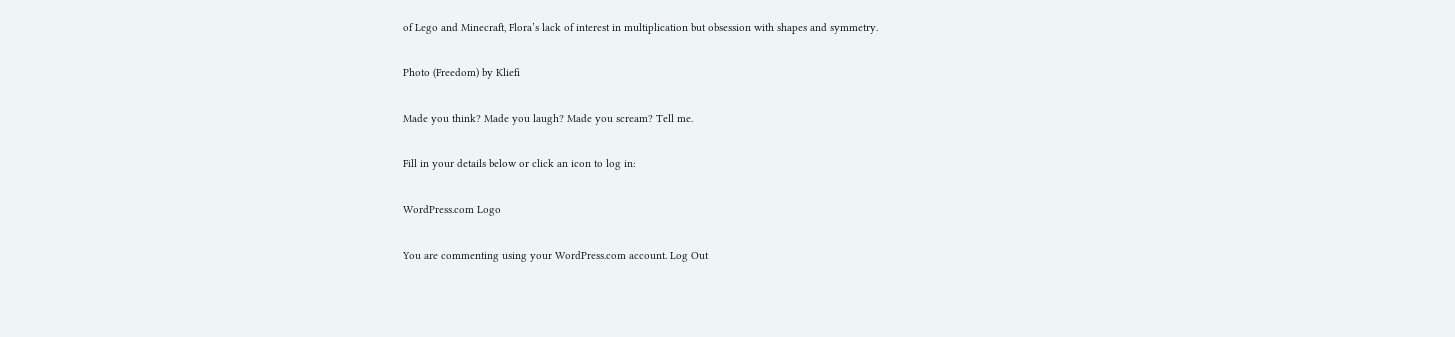of Lego and Minecraft, Flora’s lack of interest in multiplication but obsession with shapes and symmetry.

Photo (Freedom) by Kliefi

Made you think? Made you laugh? Made you scream? Tell me.

Fill in your details below or click an icon to log in:

WordPress.com Logo

You are commenting using your WordPress.com account. Log Out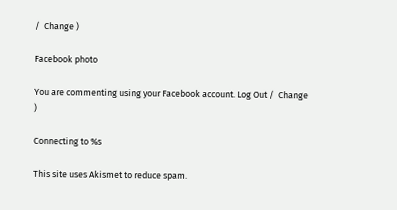/  Change )

Facebook photo

You are commenting using your Facebook account. Log Out /  Change )

Connecting to %s

This site uses Akismet to reduce spam.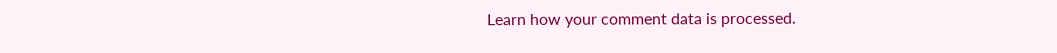Learn how your comment data is processed.